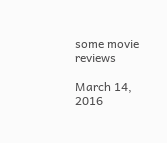some movie reviews

March 14, 2016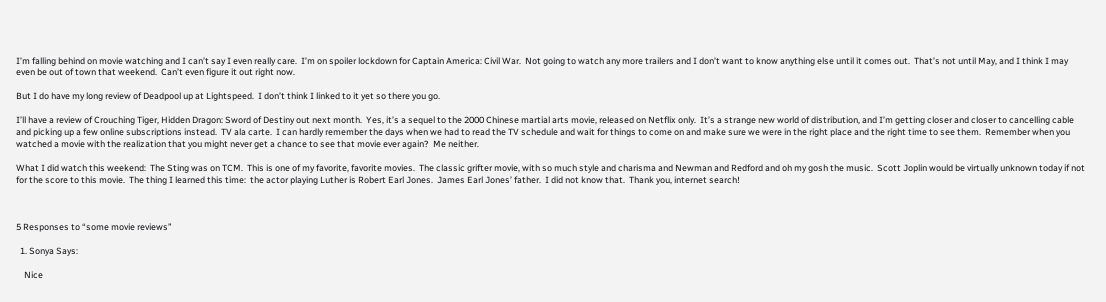I’m falling behind on movie watching and I can’t say I even really care.  I’m on spoiler lockdown for Captain America: Civil War.  Not going to watch any more trailers and I don’t want to know anything else until it comes out.  That’s not until May, and I think I may even be out of town that weekend.  Can’t even figure it out right now.

But I do have my long review of Deadpool up at Lightspeed.  I don’t think I linked to it yet so there you go.

I’ll have a review of Crouching Tiger, Hidden Dragon: Sword of Destiny out next month.  Yes, it’s a sequel to the 2000 Chinese martial arts movie, released on Netflix only.  It’s a strange new world of distribution, and I’m getting closer and closer to cancelling cable and picking up a few online subscriptions instead.  TV ala carte.  I can hardly remember the days when we had to read the TV schedule and wait for things to come on and make sure we were in the right place and the right time to see them.  Remember when you watched a movie with the realization that you might never get a chance to see that movie ever again?  Me neither.

What I did watch this weekend:  The Sting was on TCM.  This is one of my favorite, favorite movies.  The classic grifter movie, with so much style and charisma and Newman and Redford and oh my gosh the music.  Scott Joplin would be virtually unknown today if not for the score to this movie.  The thing I learned this time:  the actor playing Luther is Robert Earl Jones.  James Earl Jones’ father.  I did not know that.  Thank you, internet search!



5 Responses to “some movie reviews”

  1. Sonya Says:

    Nice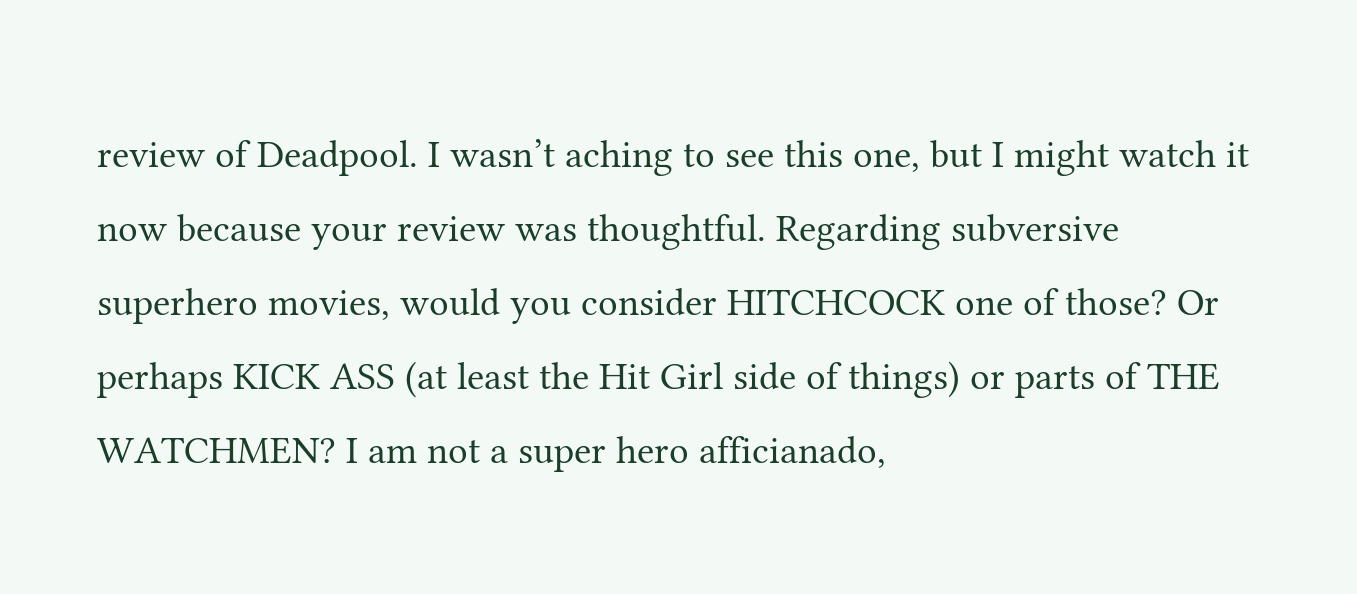review of Deadpool. I wasn’t aching to see this one, but I might watch it now because your review was thoughtful. Regarding subversive superhero movies, would you consider HITCHCOCK one of those? Or perhaps KICK ASS (at least the Hit Girl side of things) or parts of THE WATCHMEN? I am not a super hero afficianado,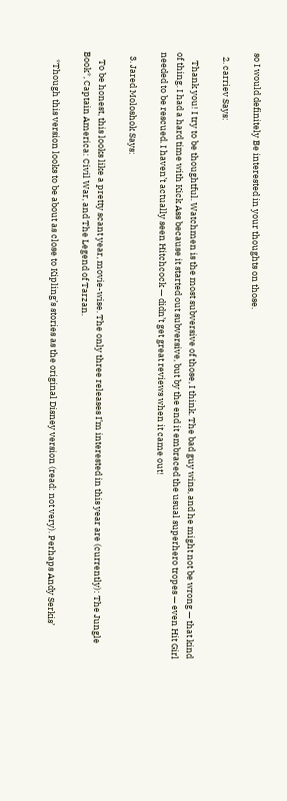so I would definitely Be interested in your thoughts on those.

  2. carriev Says:

    Thank you! I try to be thoughtful. Watchmen is the most subversive of those, I think. The bad guy wins, and he might not be wrong — that kind of thing. I had a hard time with Kick Ass because it started out subversive, but by the end it embraced the usual superhero tropes — even Hit Girl needed to be rescued. I haven’t actually seen Hitchcock — didn’t get great reviews when it came out!

  3. Jared Moloshok Says:

    To be honest, this looks like a pretty scant year, movie-wise. The only three releases I’m interested in this year are (currently): The Jungle Book*, Captain America: Civil War, and The Legend of Tarzan.

    *Though this version looks to be about as close to Kipling’s stories as the original Disney version (read: not very). Perhaps Andy Serkis’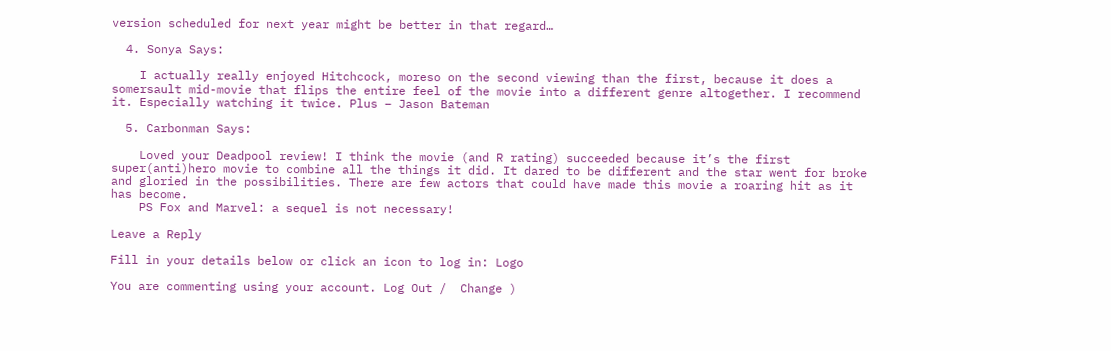version scheduled for next year might be better in that regard…

  4. Sonya Says:

    I actually really enjoyed Hitchcock, moreso on the second viewing than the first, because it does a somersault mid-movie that flips the entire feel of the movie into a different genre altogether. I recommend it. Especially watching it twice. Plus – Jason Bateman

  5. Carbonman Says:

    Loved your Deadpool review! I think the movie (and R rating) succeeded because it’s the first super(anti)hero movie to combine all the things it did. It dared to be different and the star went for broke and gloried in the possibilities. There are few actors that could have made this movie a roaring hit as it has become.
    PS Fox and Marvel: a sequel is not necessary!

Leave a Reply

Fill in your details below or click an icon to log in: Logo

You are commenting using your account. Log Out /  Change )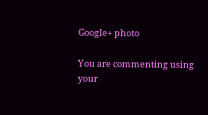Google+ photo

You are commenting using your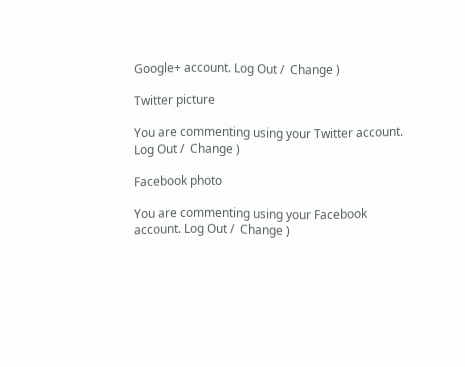Google+ account. Log Out /  Change )

Twitter picture

You are commenting using your Twitter account. Log Out /  Change )

Facebook photo

You are commenting using your Facebook account. Log Out /  Change )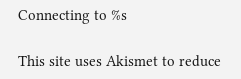Connecting to %s

This site uses Akismet to reduce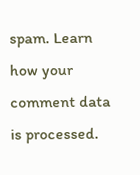spam. Learn how your comment data is processed.